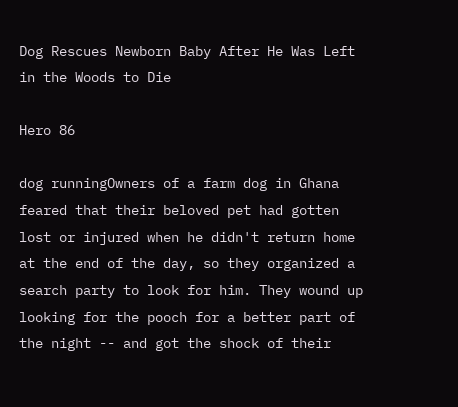Dog Rescues Newborn Baby After He Was Left in the Woods to Die

Hero 86

dog runningOwners of a farm dog in Ghana feared that their beloved pet had gotten lost or injured when he didn't return home at the end of the day, so they organized a search party to look for him. They wound up looking for the pooch for a better part of the night -- and got the shock of their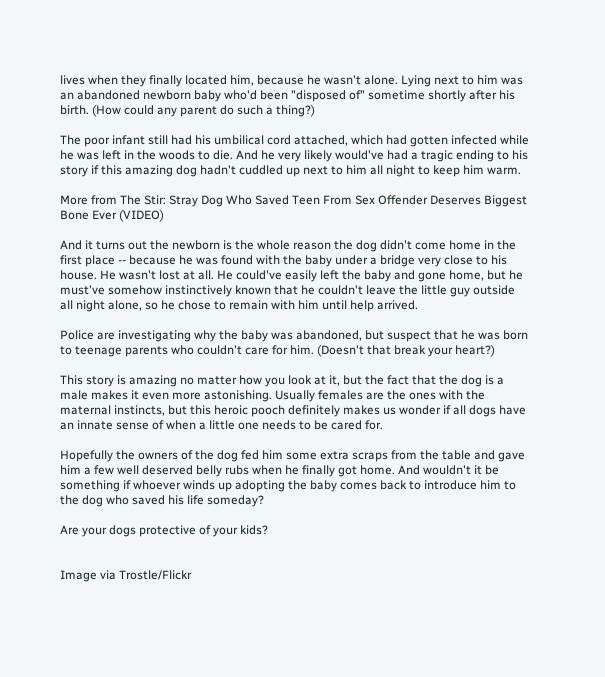lives when they finally located him, because he wasn't alone. Lying next to him was an abandoned newborn baby who'd been "disposed of" sometime shortly after his birth. (How could any parent do such a thing?)

The poor infant still had his umbilical cord attached, which had gotten infected while he was left in the woods to die. And he very likely would've had a tragic ending to his story if this amazing dog hadn't cuddled up next to him all night to keep him warm.

More from The Stir: Stray Dog Who Saved Teen From Sex Offender Deserves Biggest Bone Ever (VIDEO)

And it turns out the newborn is the whole reason the dog didn't come home in the first place -- because he was found with the baby under a bridge very close to his house. He wasn't lost at all. He could've easily left the baby and gone home, but he must've somehow instinctively known that he couldn't leave the little guy outside all night alone, so he chose to remain with him until help arrived.

Police are investigating why the baby was abandoned, but suspect that he was born to teenage parents who couldn't care for him. (Doesn't that break your heart?)

This story is amazing no matter how you look at it, but the fact that the dog is a male makes it even more astonishing. Usually females are the ones with the maternal instincts, but this heroic pooch definitely makes us wonder if all dogs have an innate sense of when a little one needs to be cared for.

Hopefully the owners of the dog fed him some extra scraps from the table and gave him a few well deserved belly rubs when he finally got home. And wouldn't it be something if whoever winds up adopting the baby comes back to introduce him to the dog who saved his life someday?

Are your dogs protective of your kids?


Image via Trostle/Flickr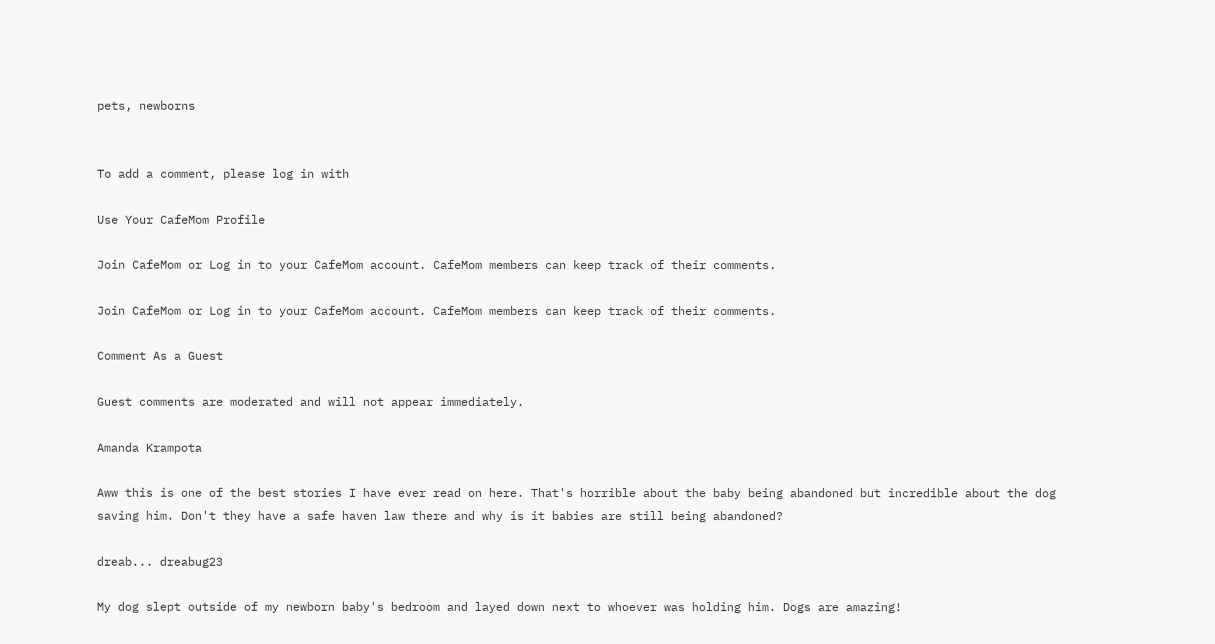pets, newborns


To add a comment, please log in with

Use Your CafeMom Profile

Join CafeMom or Log in to your CafeMom account. CafeMom members can keep track of their comments.

Join CafeMom or Log in to your CafeMom account. CafeMom members can keep track of their comments.

Comment As a Guest

Guest comments are moderated and will not appear immediately.

Amanda Krampota

Aww this is one of the best stories I have ever read on here. That's horrible about the baby being abandoned but incredible about the dog saving him. Don't they have a safe haven law there and why is it babies are still being abandoned?

dreab... dreabug23

My dog slept outside of my newborn baby's bedroom and layed down next to whoever was holding him. Dogs are amazing!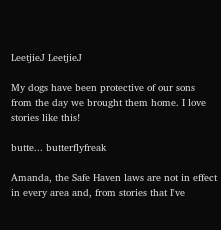LeetjieJ LeetjieJ

My dogs have been protective of our sons from the day we brought them home. I love stories like this!

butte... butterflyfreak

Amanda, the Safe Haven laws are not in effect in every area and, from stories that I've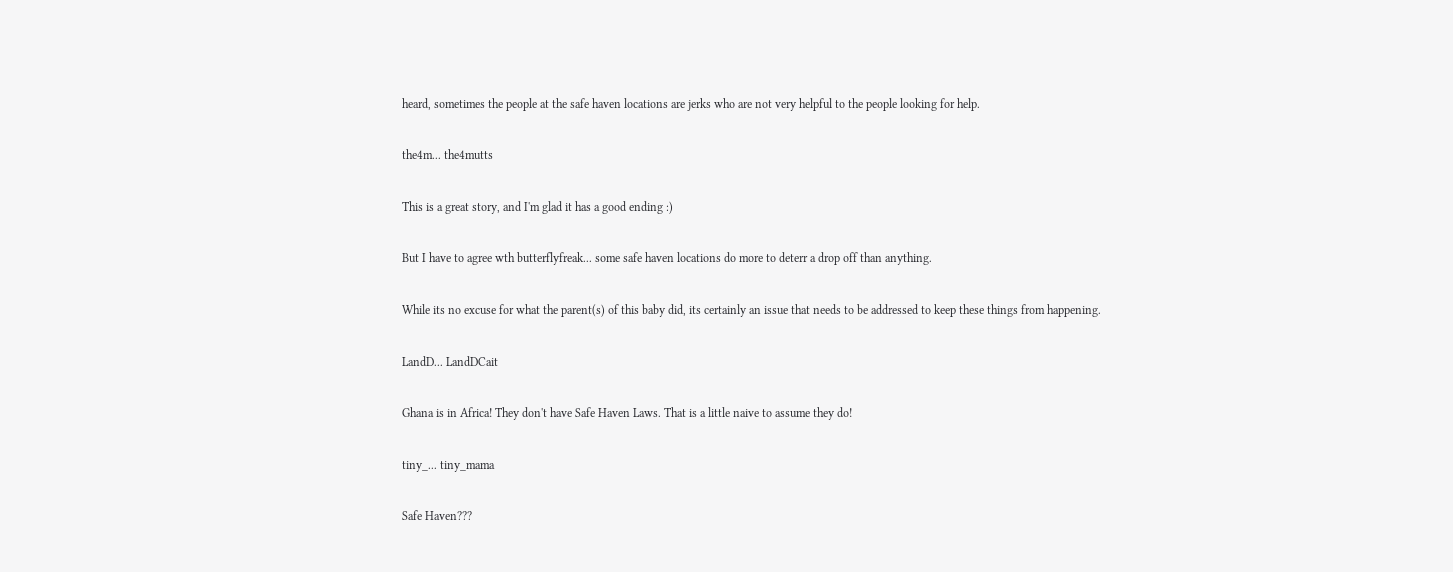heard, sometimes the people at the safe haven locations are jerks who are not very helpful to the people looking for help.

the4m... the4mutts

This is a great story, and I'm glad it has a good ending :)

But I have to agree wth butterflyfreak... some safe haven locations do more to deterr a drop off than anything.

While its no excuse for what the parent(s) of this baby did, its certainly an issue that needs to be addressed to keep these things from happening.

LandD... LandDCait

Ghana is in Africa! They don't have Safe Haven Laws. That is a little naive to assume they do!

tiny_... tiny_mama

Safe Haven???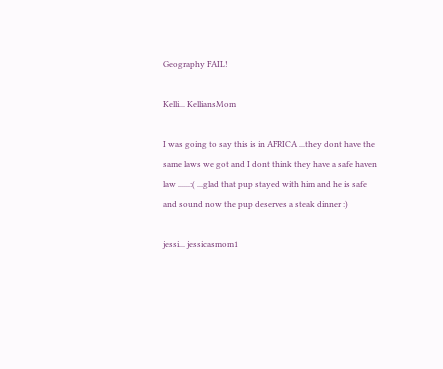Geography FAIL!

Kelli... KelliansMom

I was going to say this is in AFRICA ...they dont have the same laws we got and I dont think they have a safe haven law ......:( ...glad that pup stayed with him and he is safe and sound now the pup deserves a steak dinner :)

jessi... jessicasmom1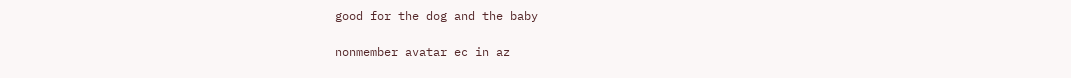good for the dog and the baby

nonmember avatar ec in az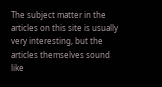The subject matter in the articles on this site is usually very interesting, but the articles themselves sound like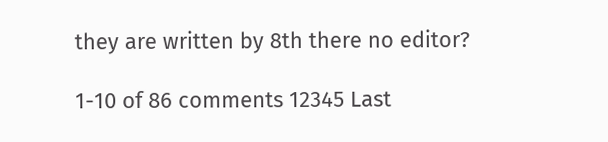they are written by 8th there no editor?

1-10 of 86 comments 12345 Last